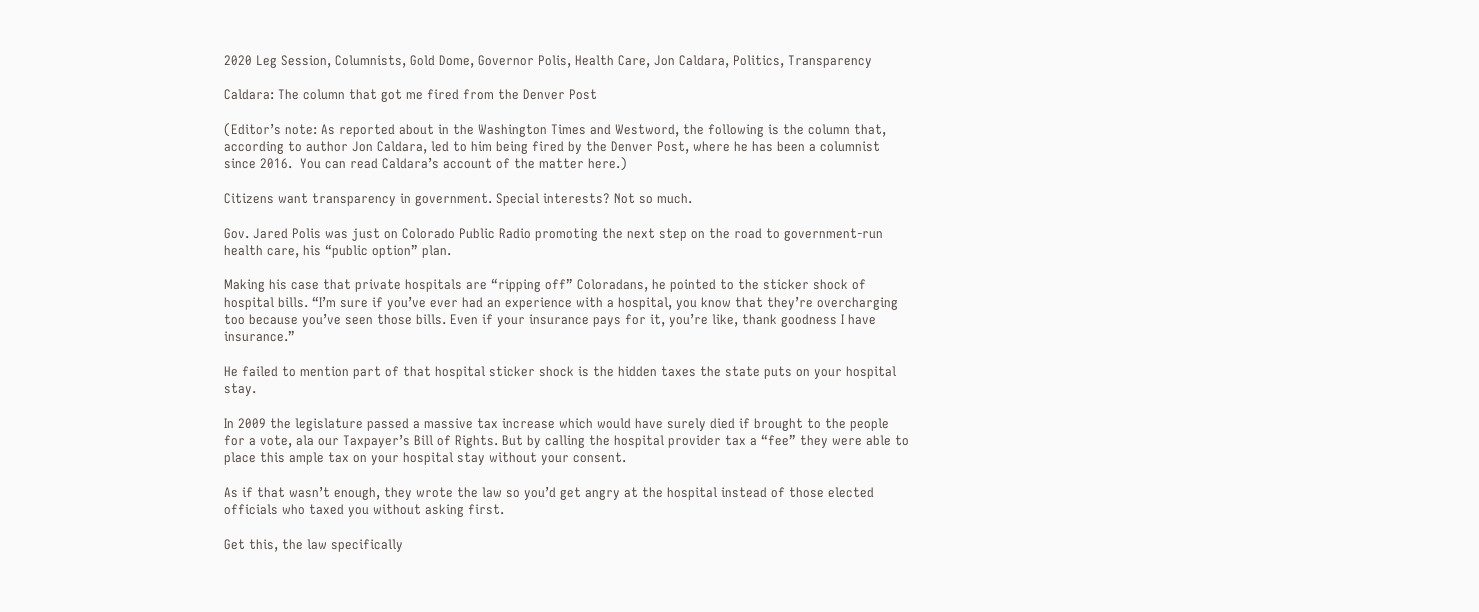2020 Leg Session, Columnists, Gold Dome, Governor Polis, Health Care, Jon Caldara, Politics, Transparency

Caldara: The column that got me fired from the Denver Post

(Editor’s note: As reported about in the Washington Times and Westword, the following is the column that, according to author Jon Caldara, led to him being fired by the Denver Post, where he has been a columnist since 2016.  You can read Caldara’s account of the matter here.)

Citizens want transparency in government. Special interests? Not so much.

Gov. Jared Polis was just on Colorado Public Radio promoting the next step on the road to government-run health care, his “public option” plan.

Making his case that private hospitals are “ripping off” Coloradans, he pointed to the sticker shock of hospital bills. “I’m sure if you’ve ever had an experience with a hospital, you know that they’re overcharging too because you’ve seen those bills. Even if your insurance pays for it, you’re like, thank goodness I have insurance.”

He failed to mention part of that hospital sticker shock is the hidden taxes the state puts on your hospital stay.

In 2009 the legislature passed a massive tax increase which would have surely died if brought to the people for a vote, ala our Taxpayer’s Bill of Rights. But by calling the hospital provider tax a “fee” they were able to place this ample tax on your hospital stay without your consent.

As if that wasn’t enough, they wrote the law so you’d get angry at the hospital instead of those elected officials who taxed you without asking first.

Get this, the law specifically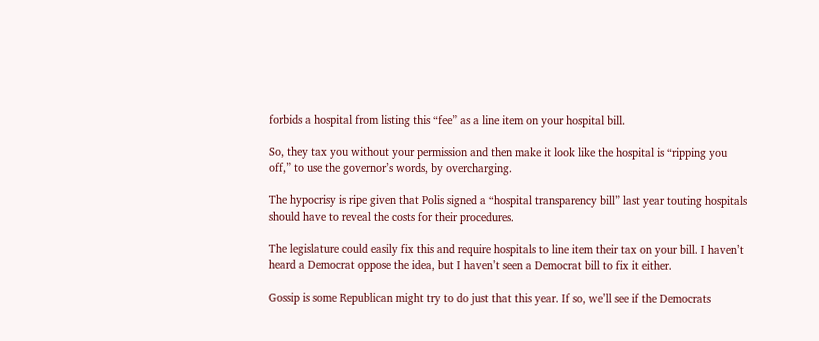forbids a hospital from listing this “fee” as a line item on your hospital bill.

So, they tax you without your permission and then make it look like the hospital is “ripping you off,” to use the governor’s words, by overcharging.

The hypocrisy is ripe given that Polis signed a “hospital transparency bill” last year touting hospitals should have to reveal the costs for their procedures.

The legislature could easily fix this and require hospitals to line item their tax on your bill. I haven’t heard a Democrat oppose the idea, but I haven’t seen a Democrat bill to fix it either.

Gossip is some Republican might try to do just that this year. If so, we’ll see if the Democrats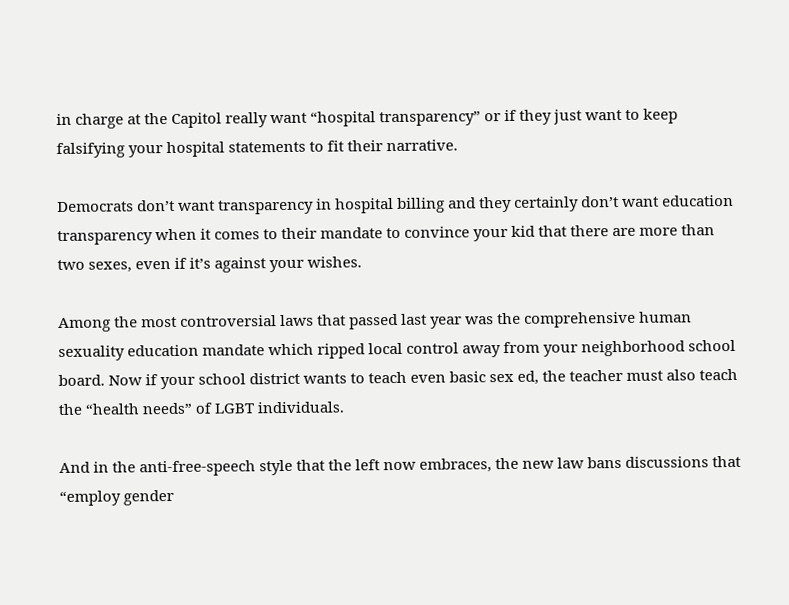in charge at the Capitol really want “hospital transparency” or if they just want to keep falsifying your hospital statements to fit their narrative.

Democrats don’t want transparency in hospital billing and they certainly don’t want education transparency when it comes to their mandate to convince your kid that there are more than two sexes, even if it’s against your wishes.

Among the most controversial laws that passed last year was the comprehensive human sexuality education mandate which ripped local control away from your neighborhood school board. Now if your school district wants to teach even basic sex ed, the teacher must also teach the “health needs” of LGBT individuals.

And in the anti-free-speech style that the left now embraces, the new law bans discussions that “employ gender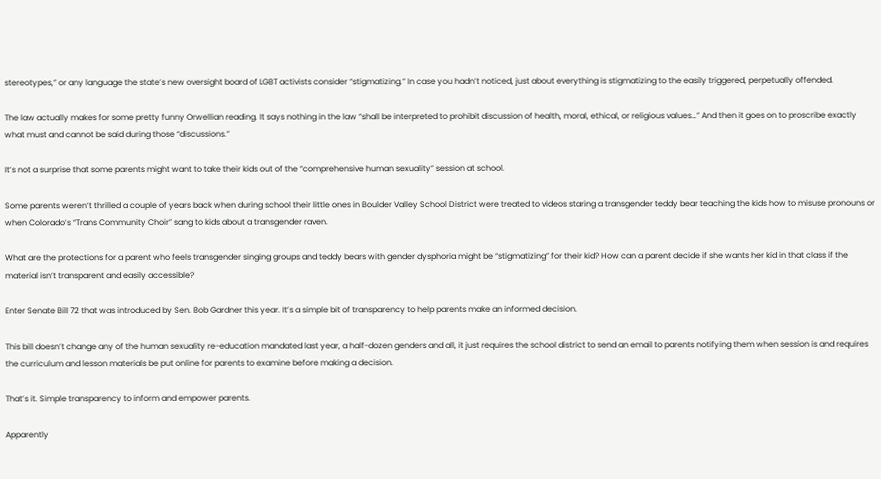stereotypes,” or any language the state’s new oversight board of LGBT activists consider “stigmatizing.” In case you hadn’t noticed, just about everything is stigmatizing to the easily triggered, perpetually offended.

The law actually makes for some pretty funny Orwellian reading. It says nothing in the law “shall be interpreted to prohibit discussion of health, moral, ethical, or religious values…” And then it goes on to proscribe exactly what must and cannot be said during those “discussions.”

It’s not a surprise that some parents might want to take their kids out of the “comprehensive human sexuality” session at school.

Some parents weren’t thrilled a couple of years back when during school their little ones in Boulder Valley School District were treated to videos staring a transgender teddy bear teaching the kids how to misuse pronouns or when Colorado’s “Trans Community Choir” sang to kids about a transgender raven.

What are the protections for a parent who feels transgender singing groups and teddy bears with gender dysphoria might be “stigmatizing” for their kid? How can a parent decide if she wants her kid in that class if the material isn’t transparent and easily accessible?

Enter Senate Bill 72 that was introduced by Sen. Bob Gardner this year. It’s a simple bit of transparency to help parents make an informed decision.

This bill doesn’t change any of the human sexuality re-education mandated last year, a half-dozen genders and all, it just requires the school district to send an email to parents notifying them when session is and requires the curriculum and lesson materials be put online for parents to examine before making a decision.

That’s it. Simple transparency to inform and empower parents.

Apparently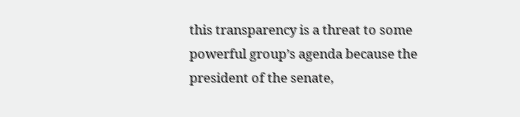this transparency is a threat to some powerful group’s agenda because the president of the senate,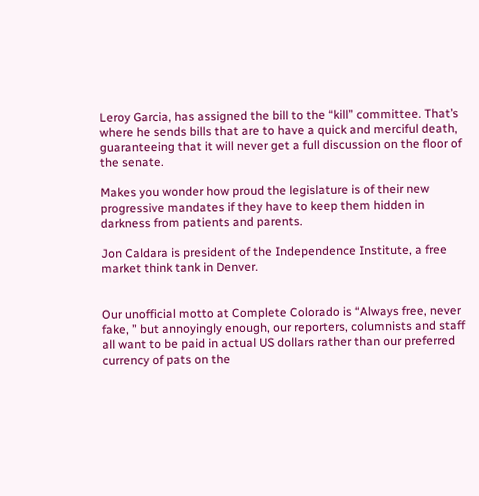Leroy Garcia, has assigned the bill to the “kill” committee. That’s where he sends bills that are to have a quick and merciful death, guaranteeing that it will never get a full discussion on the floor of the senate.

Makes you wonder how proud the legislature is of their new progressive mandates if they have to keep them hidden in darkness from patients and parents.

Jon Caldara is president of the Independence Institute, a free market think tank in Denver.


Our unofficial motto at Complete Colorado is “Always free, never fake, ” but annoyingly enough, our reporters, columnists and staff all want to be paid in actual US dollars rather than our preferred currency of pats on the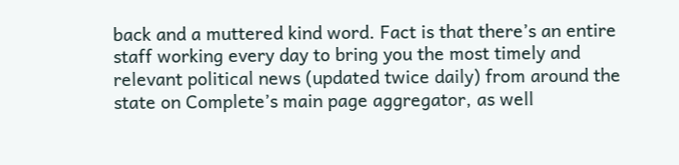back and a muttered kind word. Fact is that there’s an entire staff working every day to bring you the most timely and relevant political news (updated twice daily) from around the state on Complete’s main page aggregator, as well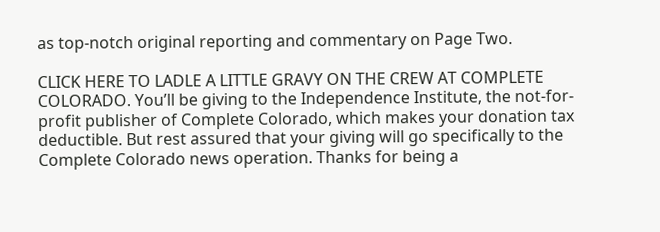as top-notch original reporting and commentary on Page Two.

CLICK HERE TO LADLE A LITTLE GRAVY ON THE CREW AT COMPLETE COLORADO. You’ll be giving to the Independence Institute, the not-for-profit publisher of Complete Colorado, which makes your donation tax deductible. But rest assured that your giving will go specifically to the Complete Colorado news operation. Thanks for being a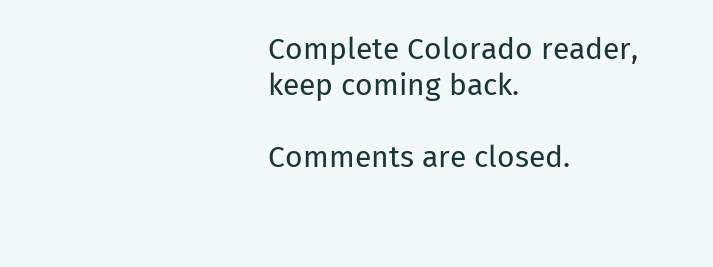Complete Colorado reader, keep coming back.

Comments are closed.